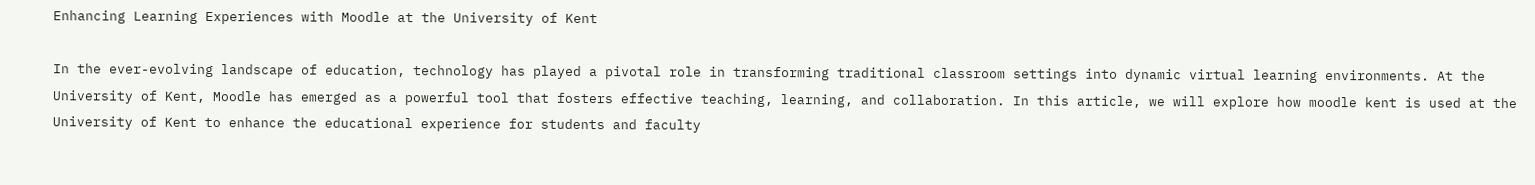Enhancing Learning Experiences with Moodle at the University of Kent

In the ever-evolving landscape of education, technology has played a pivotal role in transforming traditional classroom settings into dynamic virtual learning environments. At the University of Kent, Moodle has emerged as a powerful tool that fosters effective teaching, learning, and collaboration. In this article, we will explore how moodle kent is used at the University of Kent to enhance the educational experience for students and faculty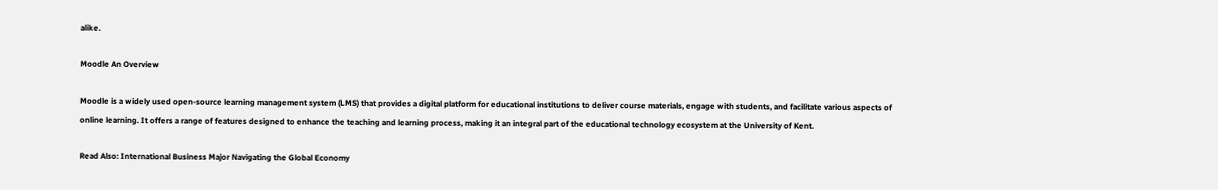alike.

Moodle An Overview

Moodle is a widely used open-source learning management system (LMS) that provides a digital platform for educational institutions to deliver course materials, engage with students, and facilitate various aspects of online learning. It offers a range of features designed to enhance the teaching and learning process, making it an integral part of the educational technology ecosystem at the University of Kent.

Read Also: International Business Major Navigating the Global Economy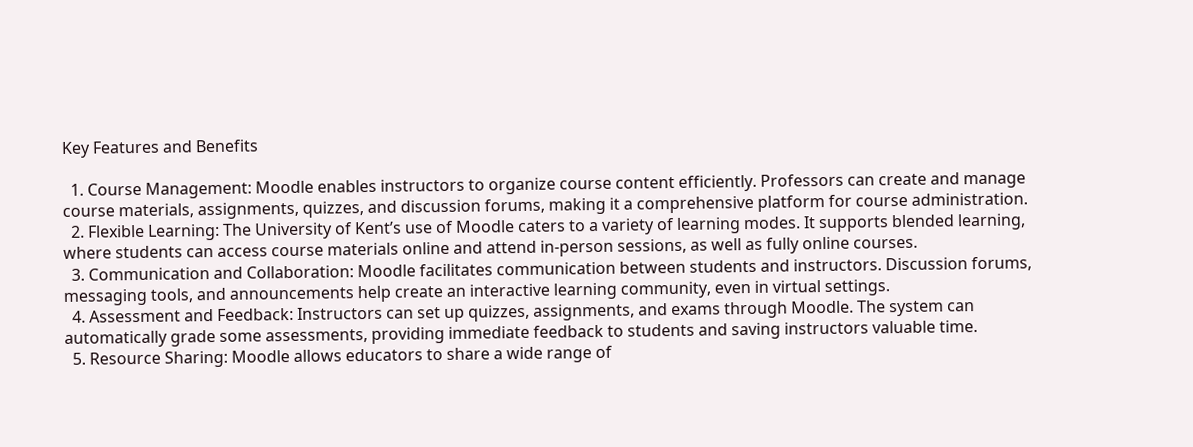Key Features and Benefits

  1. Course Management: Moodle enables instructors to organize course content efficiently. Professors can create and manage course materials, assignments, quizzes, and discussion forums, making it a comprehensive platform for course administration.
  2. Flexible Learning: The University of Kent’s use of Moodle caters to a variety of learning modes. It supports blended learning, where students can access course materials online and attend in-person sessions, as well as fully online courses.
  3. Communication and Collaboration: Moodle facilitates communication between students and instructors. Discussion forums, messaging tools, and announcements help create an interactive learning community, even in virtual settings.
  4. Assessment and Feedback: Instructors can set up quizzes, assignments, and exams through Moodle. The system can automatically grade some assessments, providing immediate feedback to students and saving instructors valuable time.
  5. Resource Sharing: Moodle allows educators to share a wide range of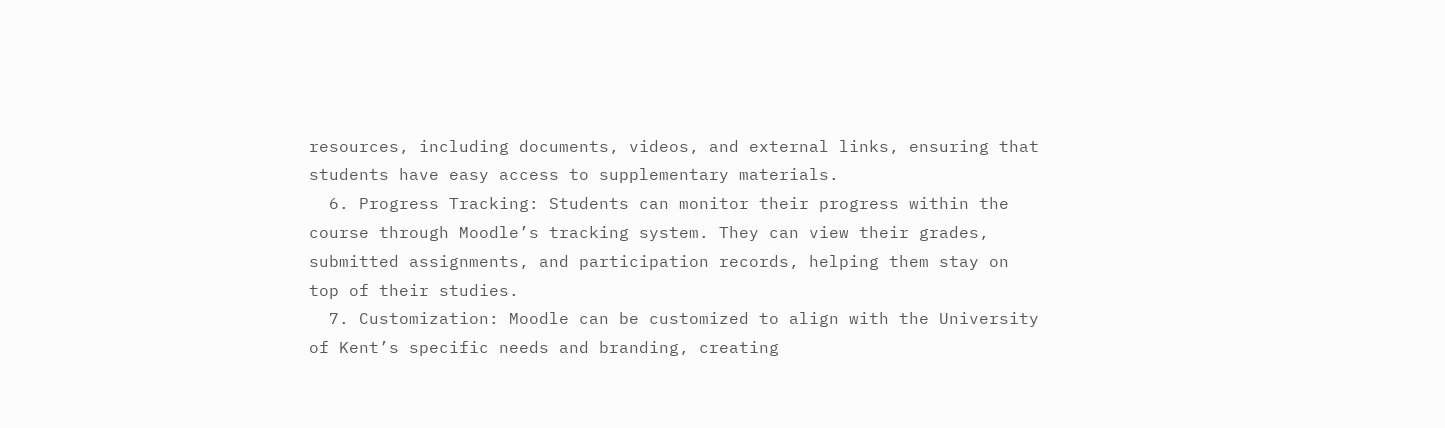resources, including documents, videos, and external links, ensuring that students have easy access to supplementary materials.
  6. Progress Tracking: Students can monitor their progress within the course through Moodle’s tracking system. They can view their grades, submitted assignments, and participation records, helping them stay on top of their studies.
  7. Customization: Moodle can be customized to align with the University of Kent’s specific needs and branding, creating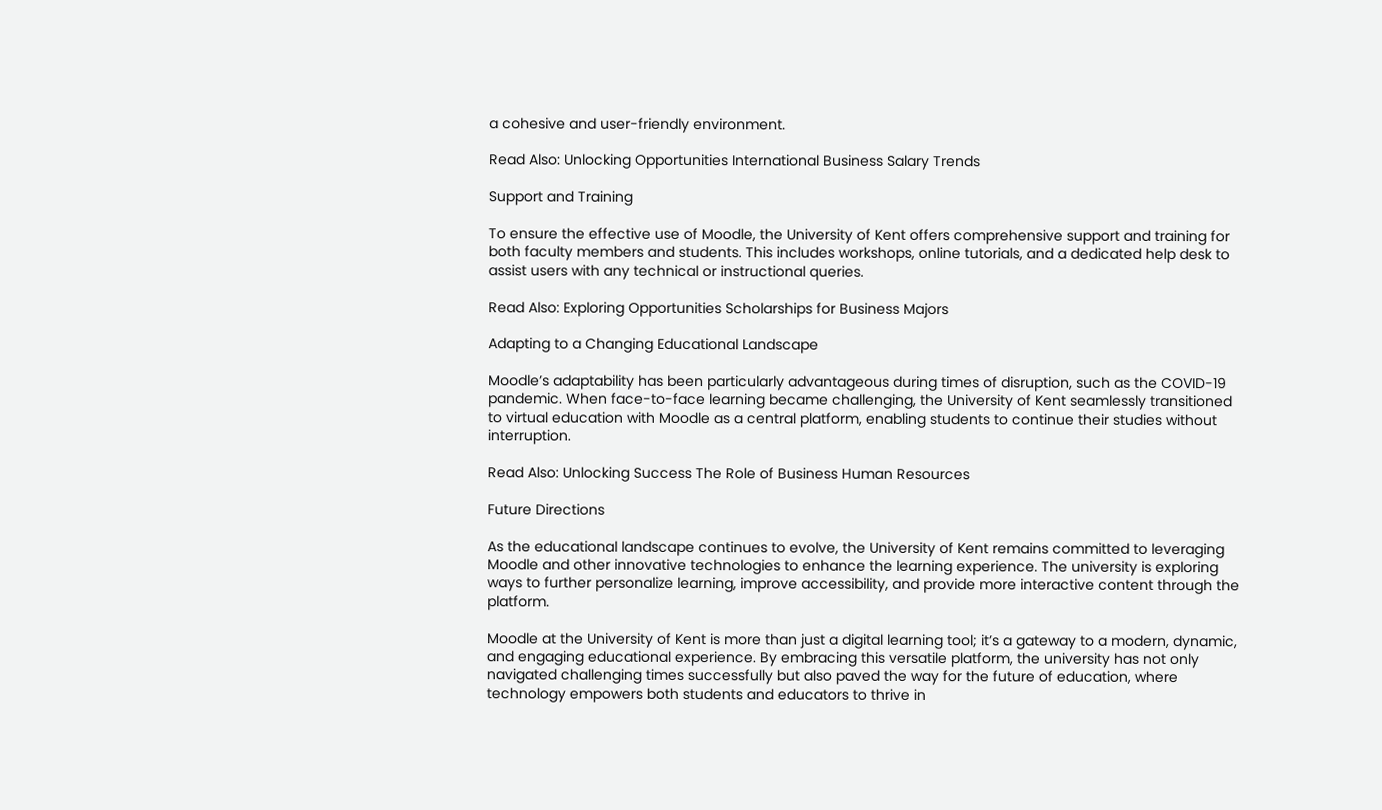a cohesive and user-friendly environment.

Read Also: Unlocking Opportunities International Business Salary Trends

Support and Training

To ensure the effective use of Moodle, the University of Kent offers comprehensive support and training for both faculty members and students. This includes workshops, online tutorials, and a dedicated help desk to assist users with any technical or instructional queries.

Read Also: Exploring Opportunities Scholarships for Business Majors

Adapting to a Changing Educational Landscape

Moodle’s adaptability has been particularly advantageous during times of disruption, such as the COVID-19 pandemic. When face-to-face learning became challenging, the University of Kent seamlessly transitioned to virtual education with Moodle as a central platform, enabling students to continue their studies without interruption.

Read Also: Unlocking Success The Role of Business Human Resources

Future Directions

As the educational landscape continues to evolve, the University of Kent remains committed to leveraging Moodle and other innovative technologies to enhance the learning experience. The university is exploring ways to further personalize learning, improve accessibility, and provide more interactive content through the platform.

Moodle at the University of Kent is more than just a digital learning tool; it’s a gateway to a modern, dynamic, and engaging educational experience. By embracing this versatile platform, the university has not only navigated challenging times successfully but also paved the way for the future of education, where technology empowers both students and educators to thrive in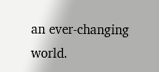an ever-changing world.